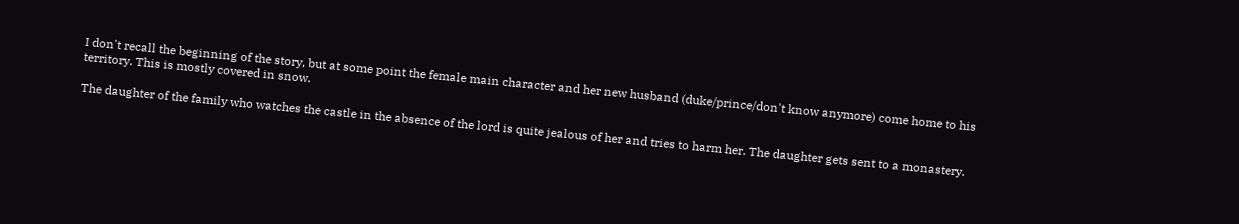I don't recall the beginning of the story, but at some point the female main character and her new husband (duke/prince/don't know anymore) come home to his territory. This is mostly covered in snow.

The daughter of the family who watches the castle in the absence of the lord is quite jealous of her and tries to harm her. The daughter gets sent to a monastery.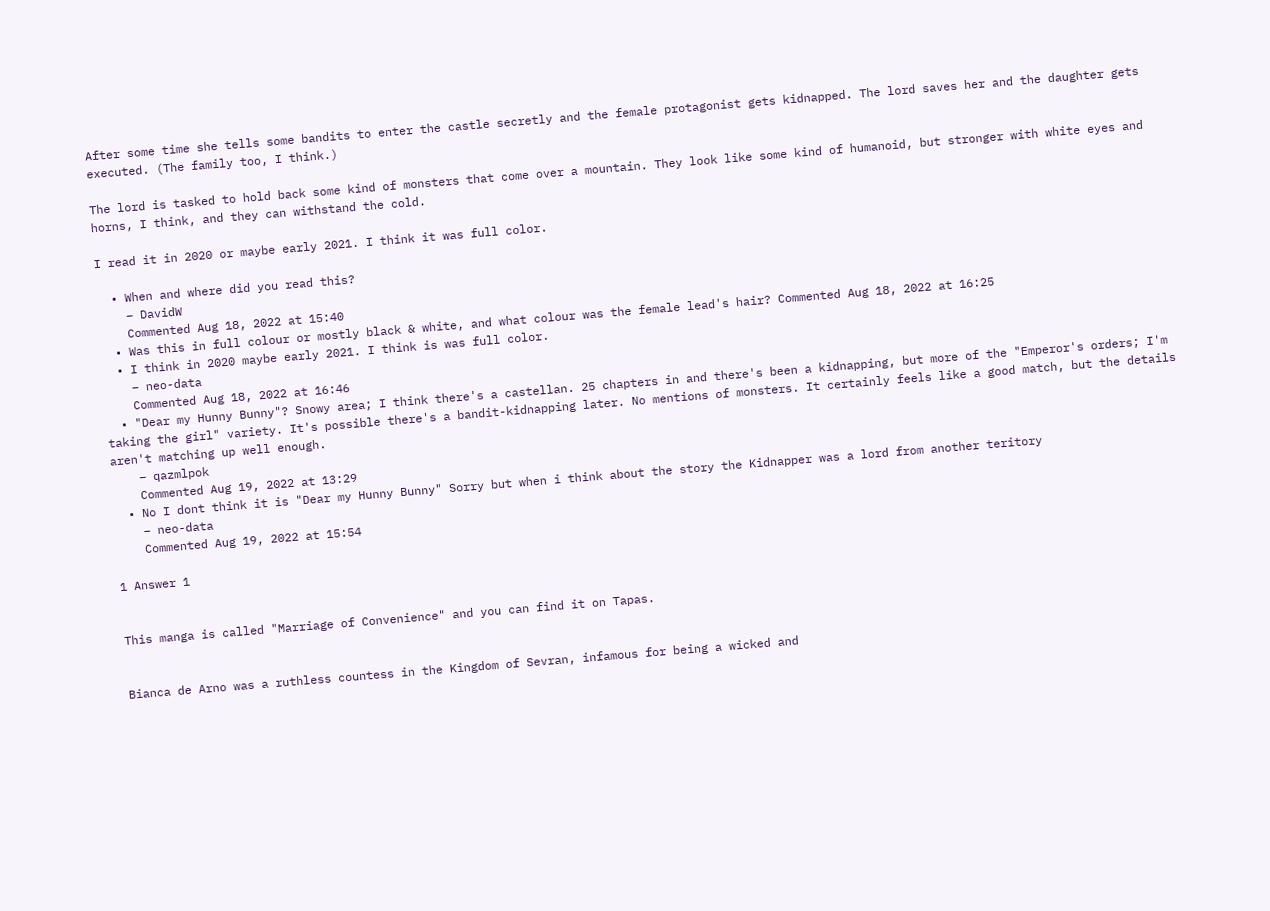After some time she tells some bandits to enter the castle secretly and the female protagonist gets kidnapped. The lord saves her and the daughter gets executed. (The family too, I think.)

The lord is tasked to hold back some kind of monsters that come over a mountain. They look like some kind of humanoid, but stronger with white eyes and horns, I think, and they can withstand the cold.

I read it in 2020 or maybe early 2021. I think it was full color.

  • When and where did you read this?
    – DavidW
    Commented Aug 18, 2022 at 15:40
  • Was this in full colour or mostly black & white, and what colour was the female lead's hair? Commented Aug 18, 2022 at 16:25
  • I think in 2020 maybe early 2021. I think is was full color.
    – neo-data
    Commented Aug 18, 2022 at 16:46
  • "Dear my Hunny Bunny"? Snowy area; I think there's a castellan. 25 chapters in and there's been a kidnapping, but more of the "Emperor's orders; I'm taking the girl" variety. It's possible there's a bandit-kidnapping later. No mentions of monsters. It certainly feels like a good match, but the details aren't matching up well enough.
    – qazmlpok
    Commented Aug 19, 2022 at 13:29
  • No I dont think it is "Dear my Hunny Bunny" Sorry but when i think about the story the Kidnapper was a lord from another teritory
    – neo-data
    Commented Aug 19, 2022 at 15:54

1 Answer 1


This manga is called "Marriage of Convenience" and you can find it on Tapas.


Bianca de Arno was a ruthless countess in the Kingdom of Sevran, infamous for being a wicked and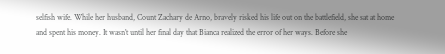selfish wife. While her husband, Count Zachary de Arno, bravely risked his life out on the battlefield, she sat at home and spent his money. It wasn’t until her final day that Bianca realized the error of her ways. Before she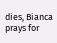dies, Bianca prays for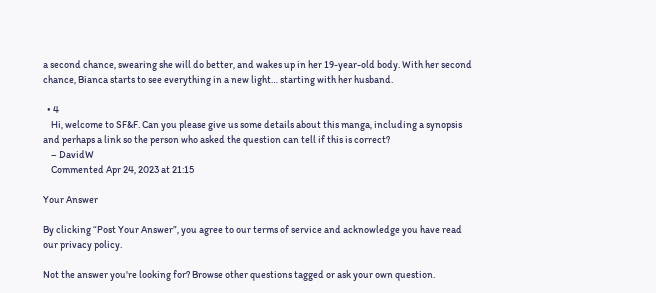a second chance, swearing she will do better, and wakes up in her 19-year-old body. With her second chance, Bianca starts to see everything in a new light… starting with her husband.

  • 4
    Hi, welcome to SF&F. Can you please give us some details about this manga, including a synopsis and perhaps a link so the person who asked the question can tell if this is correct?
    – DavidW
    Commented Apr 24, 2023 at 21:15

Your Answer

By clicking “Post Your Answer”, you agree to our terms of service and acknowledge you have read our privacy policy.

Not the answer you're looking for? Browse other questions tagged or ask your own question.